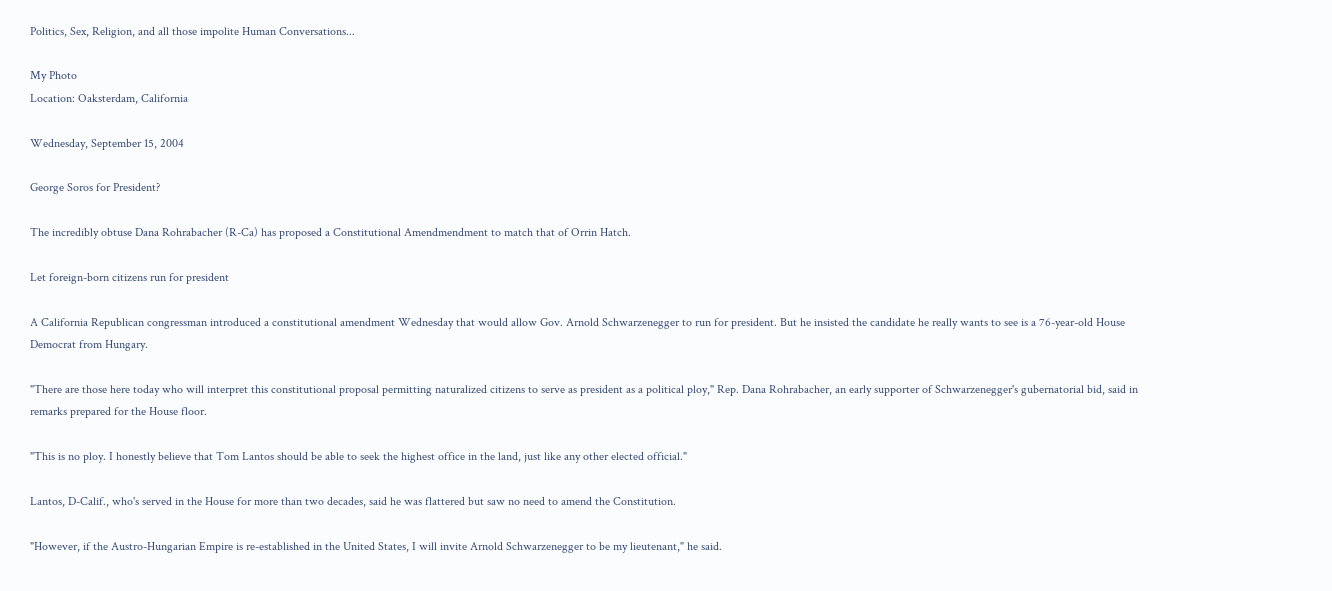Politics, Sex, Religion, and all those impolite Human Conversations...

My Photo
Location: Oaksterdam, California

Wednesday, September 15, 2004

George Soros for President?

The incredibly obtuse Dana Rohrabacher (R-Ca) has proposed a Constitutional Amendmendment to match that of Orrin Hatch.

Let foreign-born citizens run for president

A California Republican congressman introduced a constitutional amendment Wednesday that would allow Gov. Arnold Schwarzenegger to run for president. But he insisted the candidate he really wants to see is a 76-year-old House Democrat from Hungary.

"There are those here today who will interpret this constitutional proposal permitting naturalized citizens to serve as president as a political ploy," Rep. Dana Rohrabacher, an early supporter of Schwarzenegger's gubernatorial bid, said in remarks prepared for the House floor.

"This is no ploy. I honestly believe that Tom Lantos should be able to seek the highest office in the land, just like any other elected official."

Lantos, D-Calif., who's served in the House for more than two decades, said he was flattered but saw no need to amend the Constitution.

"However, if the Austro-Hungarian Empire is re-established in the United States, I will invite Arnold Schwarzenegger to be my lieutenant," he said.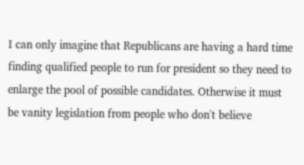I can only imagine that Republicans are having a hard time finding qualified people to run for president so they need to enlarge the pool of possible candidates. Otherwise it must be vanity legislation from people who don't believe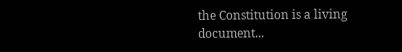the Constitution is a living document...